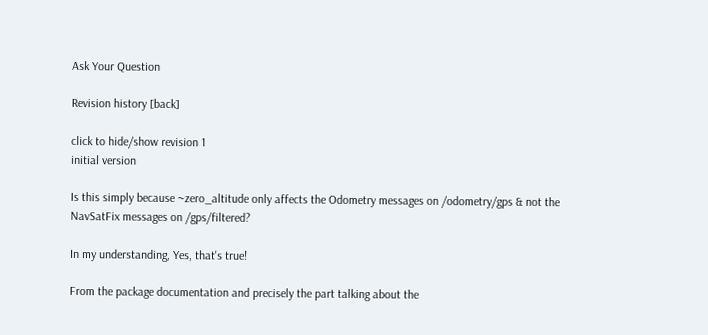Ask Your Question

Revision history [back]

click to hide/show revision 1
initial version

Is this simply because ~zero_altitude only affects the Odometry messages on /odometry/gps & not the NavSatFix messages on /gps/filtered?

In my understanding, Yes, that's true!

From the package documentation and precisely the part talking about the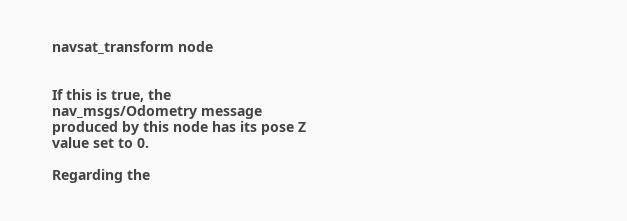navsat_transform node


If this is true, the nav_msgs/Odometry message produced by this node has its pose Z value set to 0.

Regarding the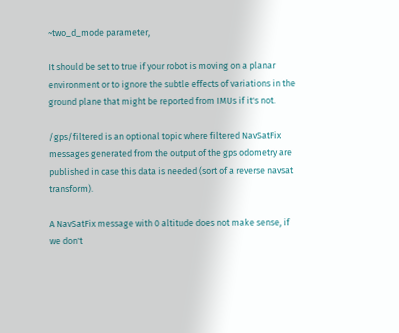~two_d_mode parameter,

It should be set to true if your robot is moving on a planar environment or to ignore the subtle effects of variations in the ground plane that might be reported from IMUs if it's not.

/gps/filtered is an optional topic where filtered NavSatFix messages generated from the output of the gps odometry are published in case this data is needed (sort of a reverse navsat transform).

A NavSatFix message with 0 altitude does not make sense, if we don't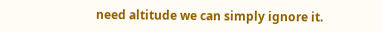need altitude we can simply ignore it.